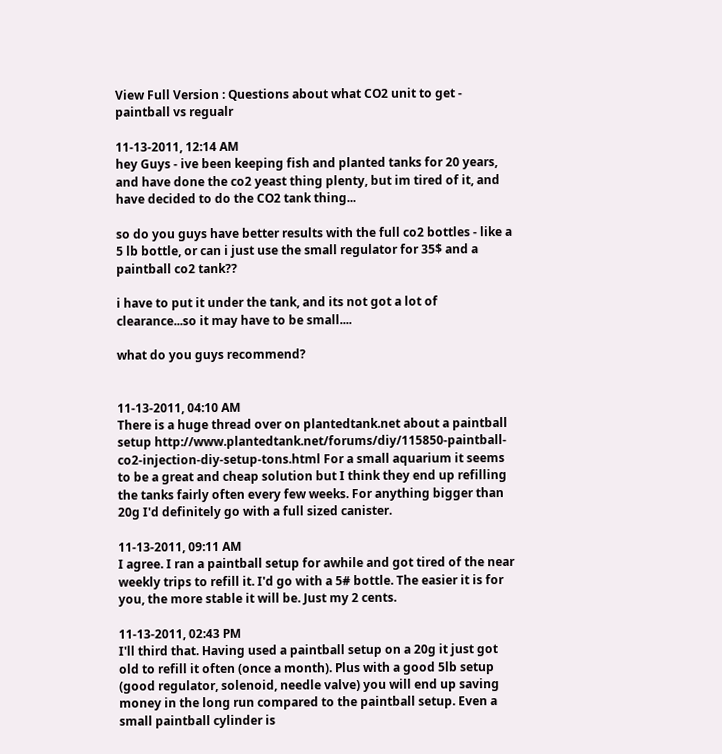View Full Version : Questions about what CO2 unit to get - paintball vs regualr

11-13-2011, 12:14 AM
hey Guys - ive been keeping fish and planted tanks for 20 years, and have done the co2 yeast thing plenty, but im tired of it, and have decided to do the CO2 tank thing...

so do you guys have better results with the full co2 bottles - like a 5 lb bottle, or can i just use the small regulator for 35$ and a paintball co2 tank??

i have to put it under the tank, and its not got a lot of clearance...so it may have to be small....

what do you guys recommend?


11-13-2011, 04:10 AM
There is a huge thread over on plantedtank.net about a paintball setup http://www.plantedtank.net/forums/diy/115850-paintball-co2-injection-diy-setup-tons.html For a small aquarium it seems to be a great and cheap solution but I think they end up refilling the tanks fairly often every few weeks. For anything bigger than 20g I'd definitely go with a full sized canister.

11-13-2011, 09:11 AM
I agree. I ran a paintball setup for awhile and got tired of the near weekly trips to refill it. I'd go with a 5# bottle. The easier it is for you, the more stable it will be. Just my 2 cents.

11-13-2011, 02:43 PM
I'll third that. Having used a paintball setup on a 20g it just got old to refill it often (once a month). Plus with a good 5lb setup (good regulator, solenoid, needle valve) you will end up saving money in the long run compared to the paintball setup. Even a small paintball cylinder is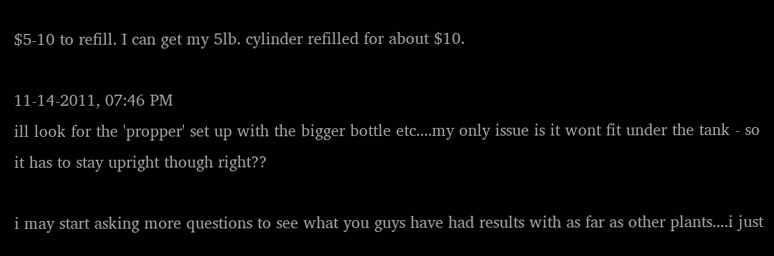$5-10 to refill. I can get my 5lb. cylinder refilled for about $10.

11-14-2011, 07:46 PM
ill look for the 'propper' set up with the bigger bottle etc....my only issue is it wont fit under the tank - so it has to stay upright though right??

i may start asking more questions to see what you guys have had results with as far as other plants....i just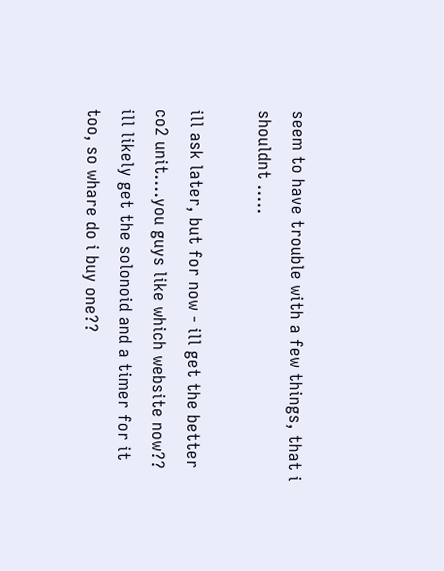seem to have trouble with a few things, that i shouldnt .....

ill ask later, but for now - ill get the better co2 unit....you guys like which website now?? ill likely get the solonoid and a timer for it too, so whare do i buy one??